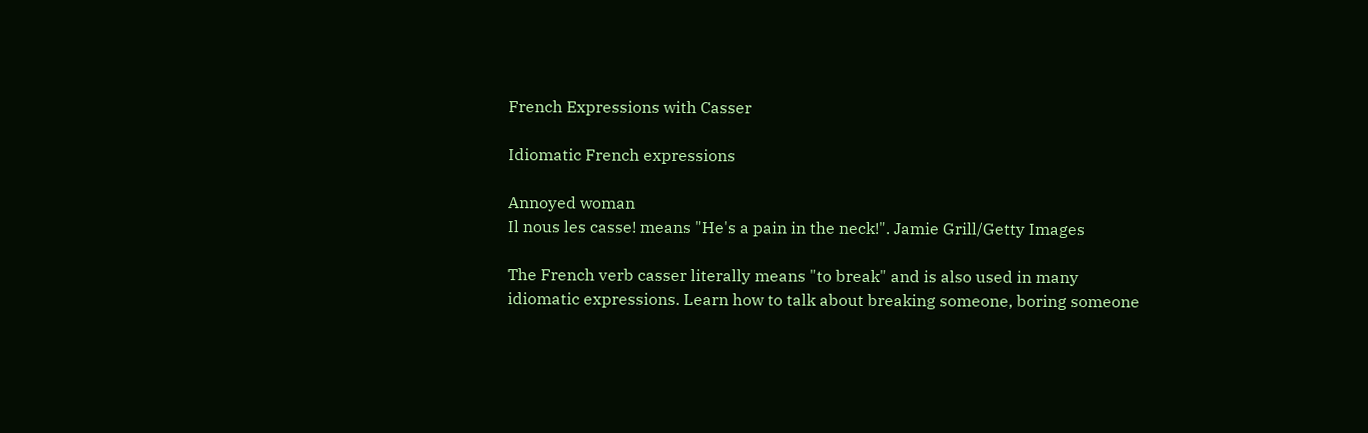French Expressions with Casser

Idiomatic French expressions

Annoyed woman
Il nous les casse! means "He's a pain in the neck!". Jamie Grill/Getty Images

The French verb casser literally means "to break" and is also used in many idiomatic expressions. Learn how to talk about breaking someone, boring someone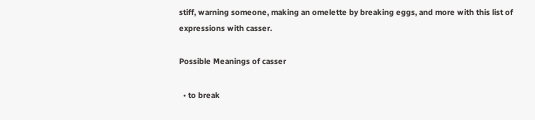stiff, warning someone, making an omelette by breaking eggs, and more with this list of expressions with casser.

Possible Meanings of casser

  • to break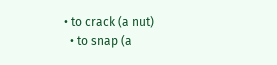• to crack (a nut)
  • to snap (a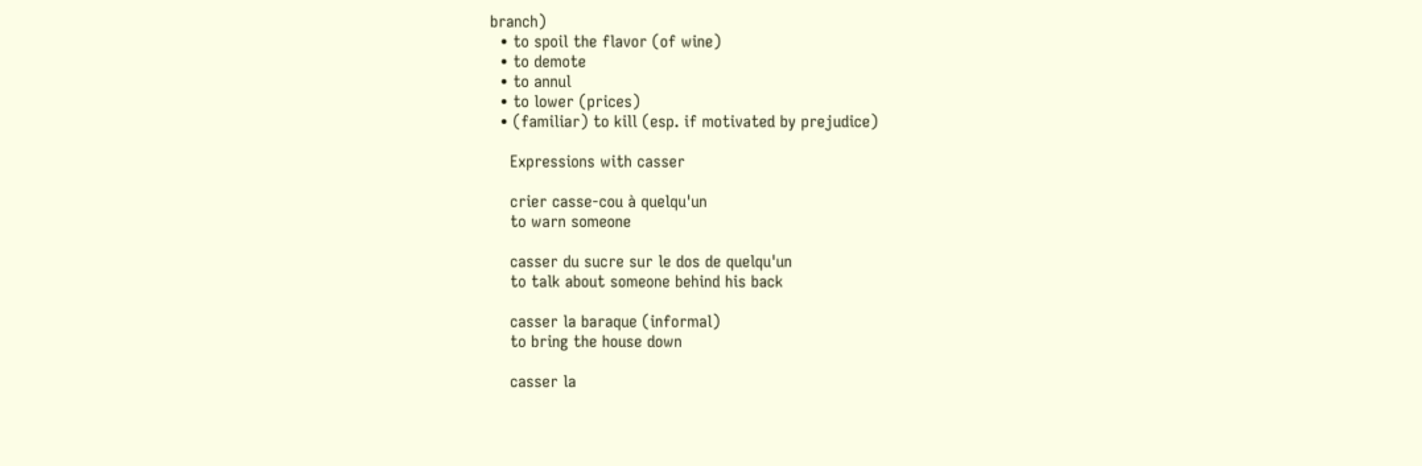branch)
  • to spoil the flavor (of wine)
  • to demote
  • to annul
  • to lower (prices)
  • (familiar) to kill (esp. if motivated by prejudice)

    Expressions with casser

    crier casse-cou à quelqu'un
    to warn someone

    casser du sucre sur le dos de quelqu'un
    to talk about someone behind his back

    casser la baraque (informal)
    to bring the house down

    casser la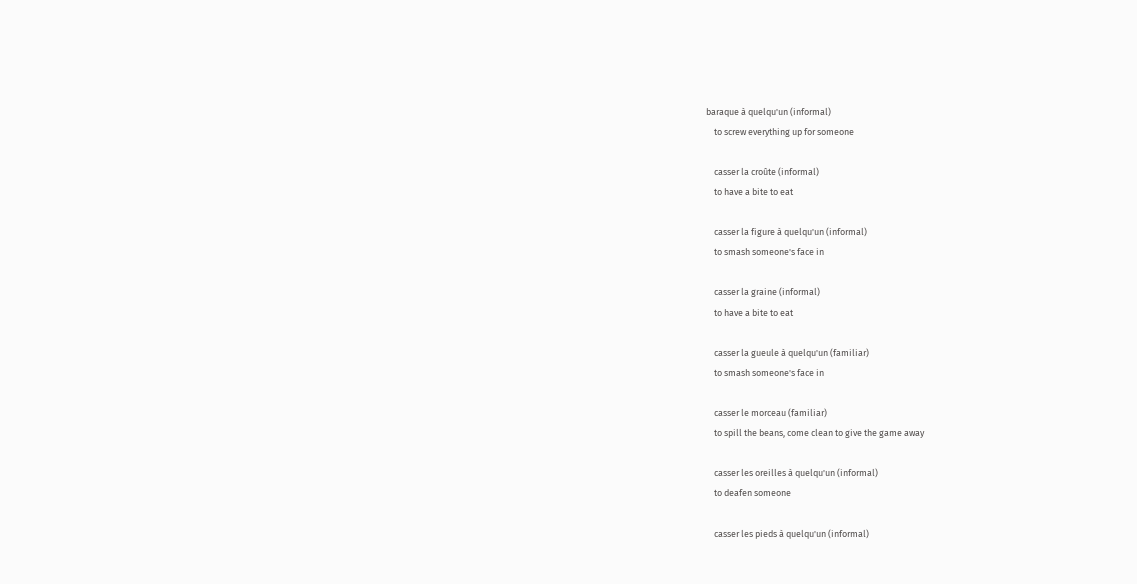baraque à quelqu'un (informal)
    to screw everything up for someone

    casser la croûte (informal)
    to have a bite to eat

    casser la figure à quelqu'un (informal)
    to smash someone's face in

    casser la graine (informal)
    to have a bite to eat

    casser la gueule à quelqu'un (familiar)
    to smash someone's face in

    casser le morceau (familiar)
    to spill the beans, come clean to give the game away

    casser les oreilles à quelqu'un (informal)
    to deafen someone

    casser les pieds à quelqu'un (informal)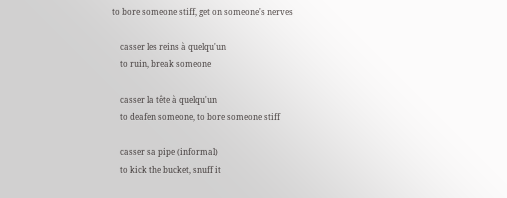to bore someone stiff, get on someone's nerves

    casser les reins à quelqu'un
    to ruin, break someone

    casser la tête à quelqu'un
    to deafen someone, to bore someone stiff

    casser sa pipe (informal)
    to kick the bucket, snuff it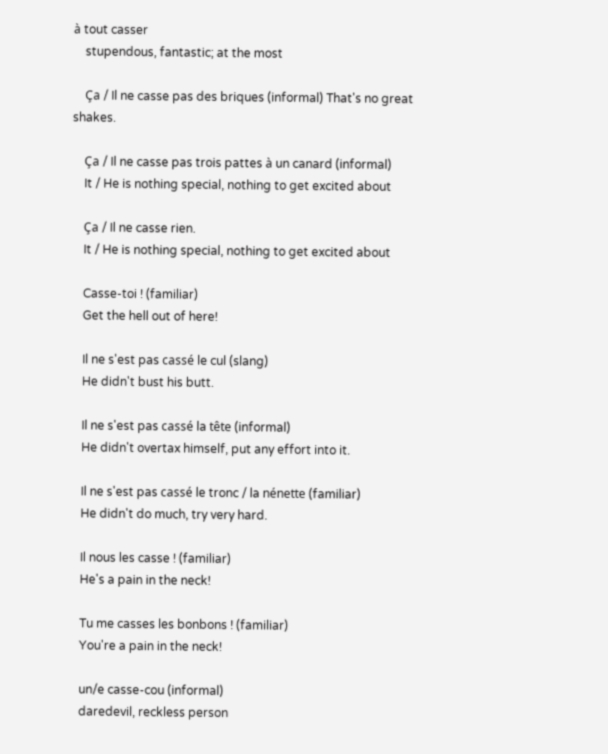à tout casser
    stupendous, fantastic; at the most

    Ça / Il ne casse pas des briques (informal) That's no great shakes.

    Ça / Il ne casse pas trois pattes à un canard (informal)
    It / He is nothing special, nothing to get excited about

    Ça / Il ne casse rien.
    It / He is nothing special, nothing to get excited about

    Casse-toi ! (familiar)
    Get the hell out of here!

    Il ne s'est pas cassé le cul (slang)
    He didn't bust his butt.

    Il ne s'est pas cassé la tête (informal)
    He didn't overtax himself, put any effort into it.

    Il ne s'est pas cassé le tronc / la nénette (familiar)
    He didn't do much, try very hard.

    Il nous les casse ! (familiar)
    He's a pain in the neck!

    Tu me casses les bonbons ! (familiar)
    You're a pain in the neck!

    un/e casse-cou (informal)
    daredevil, reckless person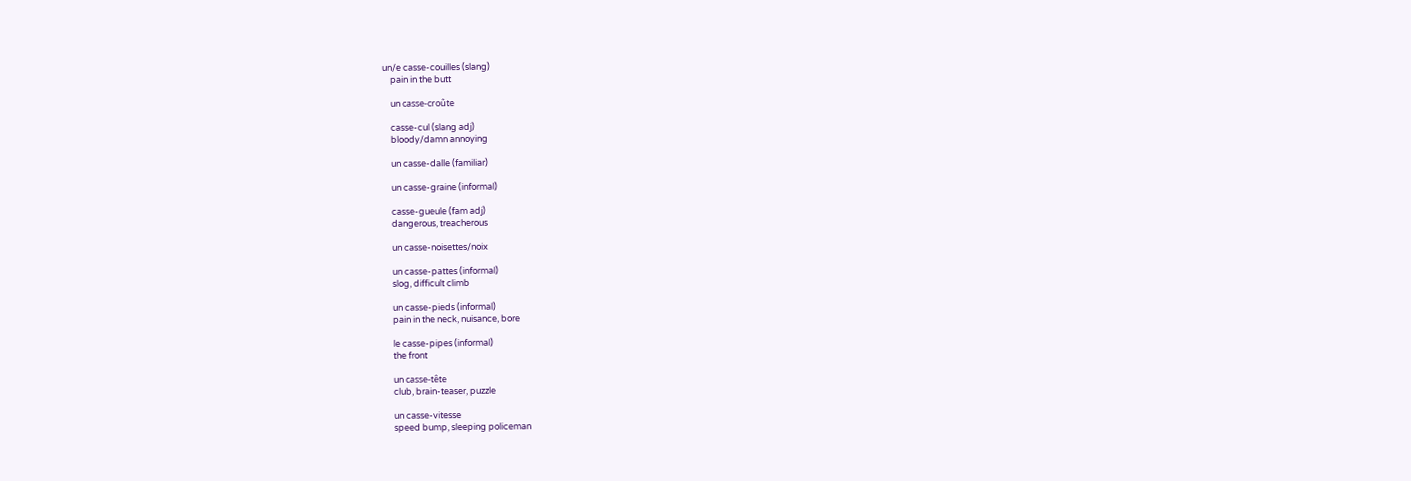un/e casse-couilles (slang)
    pain in the butt

    un casse-croûte

    casse-cul (slang adj)
    bloody/damn annoying

    un casse-dalle (familiar)

    un casse-graine (informal)

    casse-gueule (fam adj)
    dangerous, treacherous

    un casse-noisettes/noix

    un casse-pattes (informal)
    slog, difficult climb

    un casse-pieds (informal)
    pain in the neck, nuisance, bore

    le casse-pipes (informal)
    the front

    un casse-tête
    club, brain-teaser, puzzle

    un casse-vitesse
    speed bump, sleeping policeman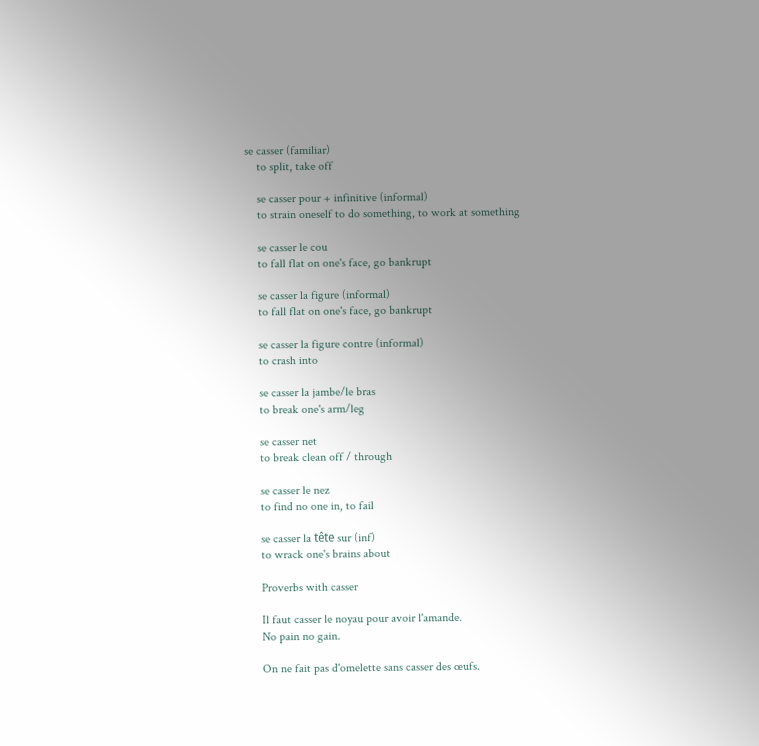se casser (familiar)
    to split, take off

    se casser pour + infinitive (informal)
    to strain oneself to do something, to work at something

    se casser le cou
    to fall flat on one's face, go bankrupt

    se casser la figure (informal)
    to fall flat on one's face, go bankrupt

    se casser la figure contre (informal)
    to crash into

    se casser la jambe/le bras
    to break one's arm/leg

    se casser net
    to break clean off / through

    se casser le nez
    to find no one in, to fail

    se casser la tête sur (inf)
    to wrack one's brains about

    Proverbs with casser

    Il faut casser le noyau pour avoir l'amande.
    No pain no gain.

    On ne fait pas d'omelette sans casser des œufs.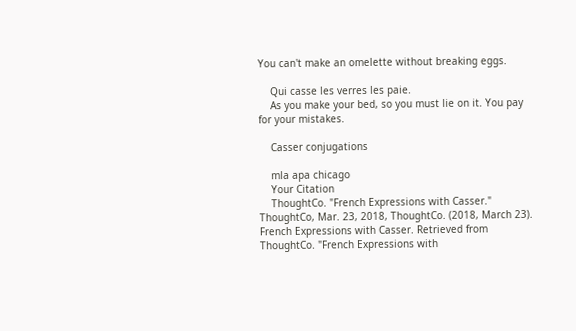You can't make an omelette without breaking eggs.

    Qui casse les verres les paie.
    As you make your bed, so you must lie on it. You pay for your mistakes.

    Casser conjugations

    mla apa chicago
    Your Citation
    ThoughtCo. "French Expressions with Casser." ThoughtCo, Mar. 23, 2018, ThoughtCo. (2018, March 23). French Expressions with Casser. Retrieved from ThoughtCo. "French Expressions with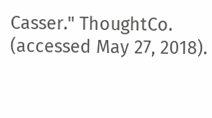Casser." ThoughtCo. (accessed May 27, 2018).